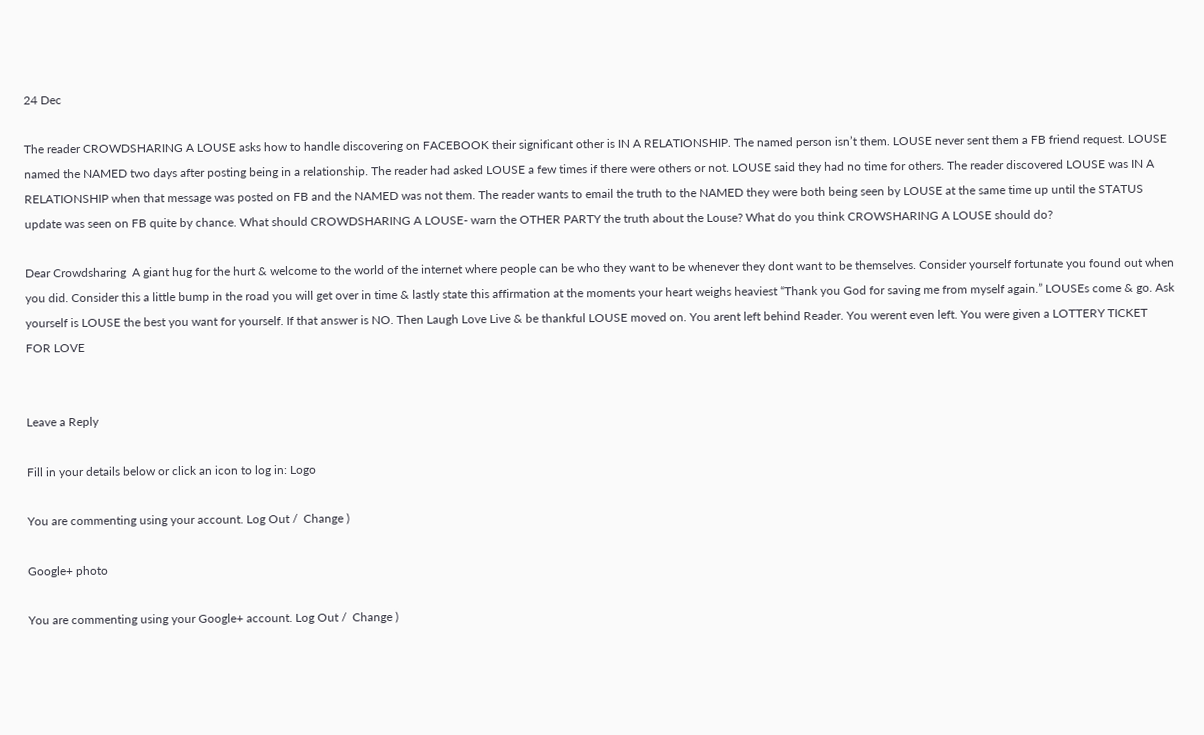24 Dec

The reader CROWDSHARING A LOUSE asks how to handle discovering on FACEBOOK their significant other is IN A RELATIONSHIP. The named person isn’t them. LOUSE never sent them a FB friend request. LOUSE named the NAMED two days after posting being in a relationship. The reader had asked LOUSE a few times if there were others or not. LOUSE said they had no time for others. The reader discovered LOUSE was IN A RELATIONSHIP when that message was posted on FB and the NAMED was not them. The reader wants to email the truth to the NAMED they were both being seen by LOUSE at the same time up until the STATUS update was seen on FB quite by chance. What should CROWDSHARING A LOUSE- warn the OTHER PARTY the truth about the Louse? What do you think CROWSHARING A LOUSE should do?

Dear Crowdsharing  A giant hug for the hurt & welcome to the world of the internet where people can be who they want to be whenever they dont want to be themselves. Consider yourself fortunate you found out when you did. Consider this a little bump in the road you will get over in time & lastly state this affirmation at the moments your heart weighs heaviest “Thank you God for saving me from myself again.” LOUSEs come & go. Ask yourself is LOUSE the best you want for yourself. If that answer is NO. Then Laugh Love Live & be thankful LOUSE moved on. You arent left behind Reader. You werent even left. You were given a LOTTERY TICKET FOR LOVE


Leave a Reply

Fill in your details below or click an icon to log in: Logo

You are commenting using your account. Log Out /  Change )

Google+ photo

You are commenting using your Google+ account. Log Out /  Change )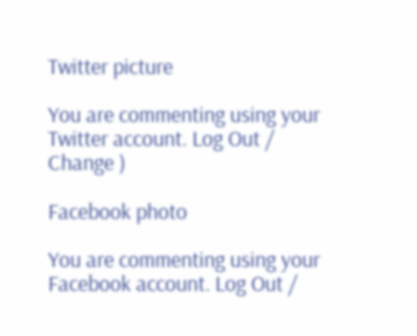Twitter picture

You are commenting using your Twitter account. Log Out /  Change )

Facebook photo

You are commenting using your Facebook account. Log Out /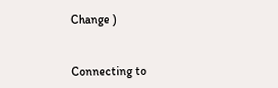Change )


Connecting to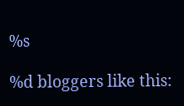%s

%d bloggers like this: